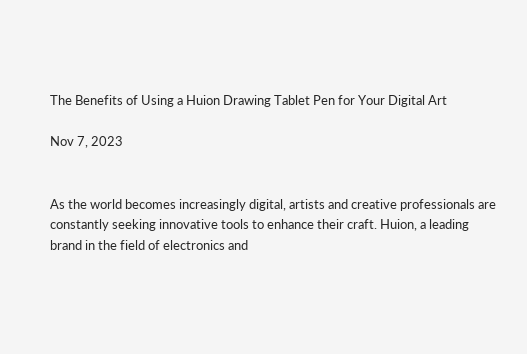The Benefits of Using a Huion Drawing Tablet Pen for Your Digital Art

Nov 7, 2023


As the world becomes increasingly digital, artists and creative professionals are constantly seeking innovative tools to enhance their craft. Huion, a leading brand in the field of electronics and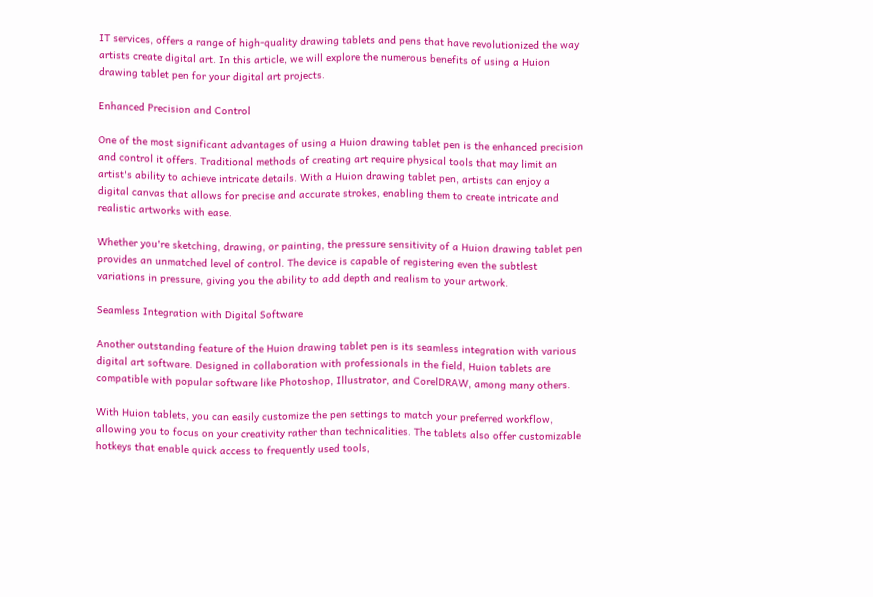IT services, offers a range of high-quality drawing tablets and pens that have revolutionized the way artists create digital art. In this article, we will explore the numerous benefits of using a Huion drawing tablet pen for your digital art projects.

Enhanced Precision and Control

One of the most significant advantages of using a Huion drawing tablet pen is the enhanced precision and control it offers. Traditional methods of creating art require physical tools that may limit an artist's ability to achieve intricate details. With a Huion drawing tablet pen, artists can enjoy a digital canvas that allows for precise and accurate strokes, enabling them to create intricate and realistic artworks with ease.

Whether you're sketching, drawing, or painting, the pressure sensitivity of a Huion drawing tablet pen provides an unmatched level of control. The device is capable of registering even the subtlest variations in pressure, giving you the ability to add depth and realism to your artwork.

Seamless Integration with Digital Software

Another outstanding feature of the Huion drawing tablet pen is its seamless integration with various digital art software. Designed in collaboration with professionals in the field, Huion tablets are compatible with popular software like Photoshop, Illustrator, and CorelDRAW, among many others.

With Huion tablets, you can easily customize the pen settings to match your preferred workflow, allowing you to focus on your creativity rather than technicalities. The tablets also offer customizable hotkeys that enable quick access to frequently used tools,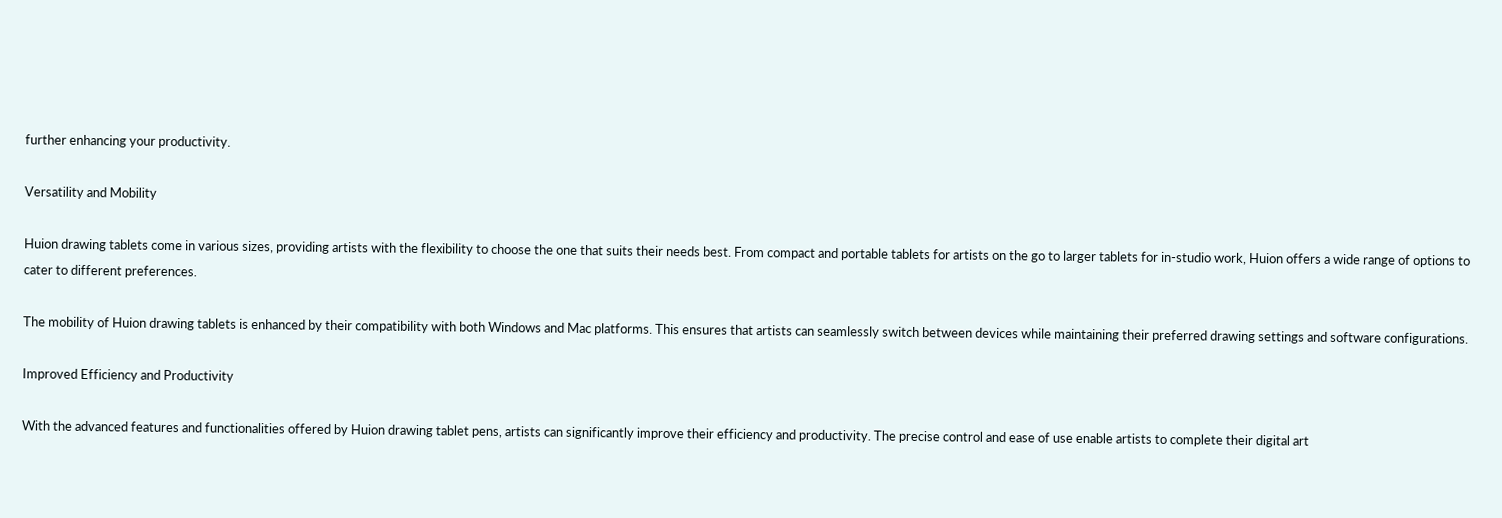further enhancing your productivity.

Versatility and Mobility

Huion drawing tablets come in various sizes, providing artists with the flexibility to choose the one that suits their needs best. From compact and portable tablets for artists on the go to larger tablets for in-studio work, Huion offers a wide range of options to cater to different preferences.

The mobility of Huion drawing tablets is enhanced by their compatibility with both Windows and Mac platforms. This ensures that artists can seamlessly switch between devices while maintaining their preferred drawing settings and software configurations.

Improved Efficiency and Productivity

With the advanced features and functionalities offered by Huion drawing tablet pens, artists can significantly improve their efficiency and productivity. The precise control and ease of use enable artists to complete their digital art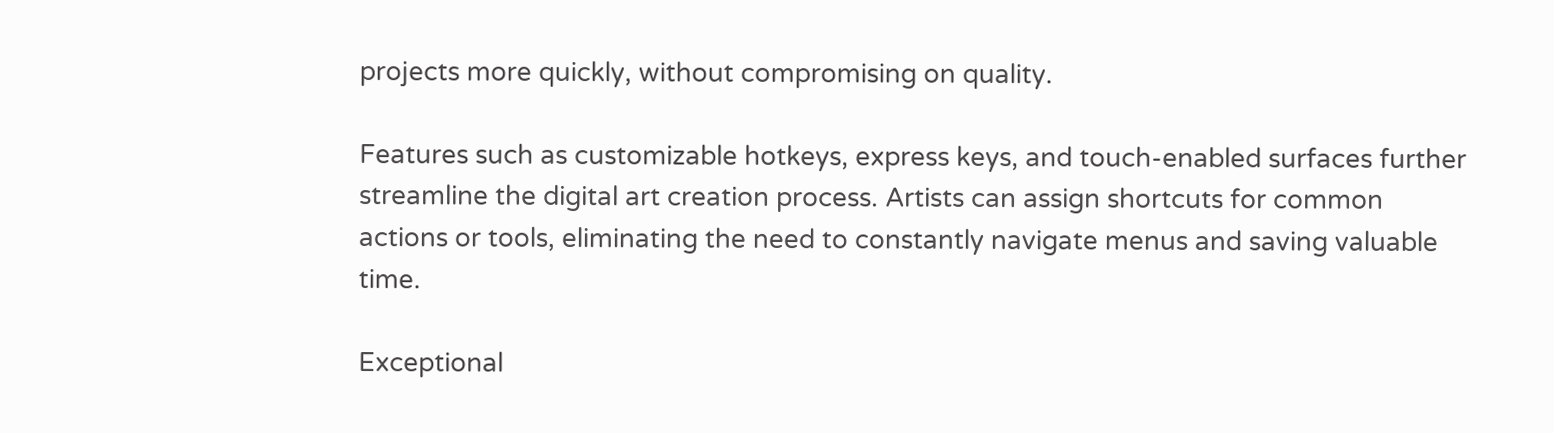projects more quickly, without compromising on quality.

Features such as customizable hotkeys, express keys, and touch-enabled surfaces further streamline the digital art creation process. Artists can assign shortcuts for common actions or tools, eliminating the need to constantly navigate menus and saving valuable time.

Exceptional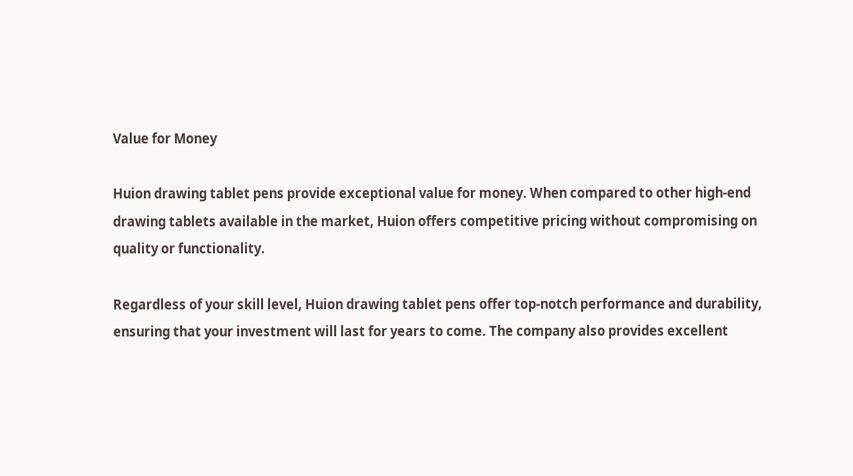Value for Money

Huion drawing tablet pens provide exceptional value for money. When compared to other high-end drawing tablets available in the market, Huion offers competitive pricing without compromising on quality or functionality.

Regardless of your skill level, Huion drawing tablet pens offer top-notch performance and durability, ensuring that your investment will last for years to come. The company also provides excellent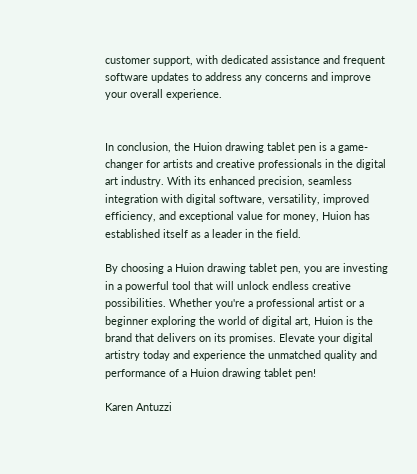customer support, with dedicated assistance and frequent software updates to address any concerns and improve your overall experience.


In conclusion, the Huion drawing tablet pen is a game-changer for artists and creative professionals in the digital art industry. With its enhanced precision, seamless integration with digital software, versatility, improved efficiency, and exceptional value for money, Huion has established itself as a leader in the field.

By choosing a Huion drawing tablet pen, you are investing in a powerful tool that will unlock endless creative possibilities. Whether you're a professional artist or a beginner exploring the world of digital art, Huion is the brand that delivers on its promises. Elevate your digital artistry today and experience the unmatched quality and performance of a Huion drawing tablet pen!

Karen Antuzzi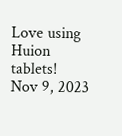Love using Huion tablets!
Nov 9, 2023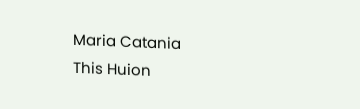Maria Catania
This Huion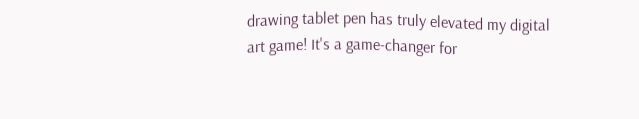drawing tablet pen has truly elevated my digital art game! It's a game-changer for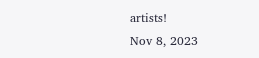artists!
Nov 8, 2023